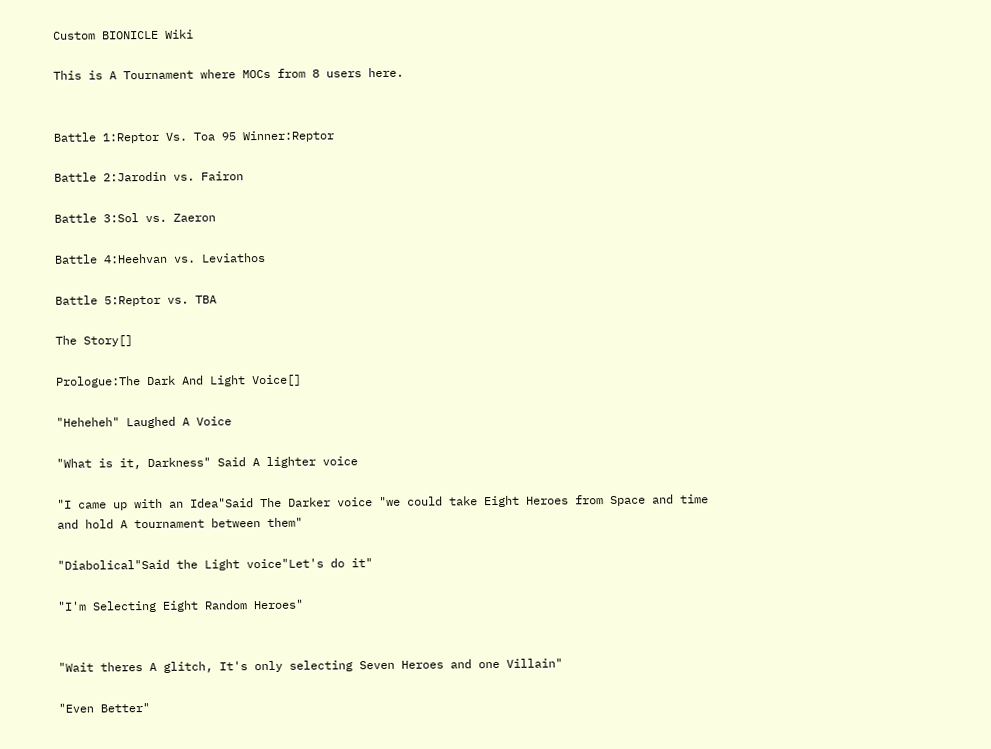Custom BIONICLE Wiki

This is A Tournament where MOCs from 8 users here.


Battle 1:Reptor Vs. Toa 95 Winner:Reptor

Battle 2:Jarodin vs. Fairon

Battle 3:Sol vs. Zaeron

Battle 4:Heehvan vs. Leviathos

Battle 5:Reptor vs. TBA

The Story[]

Prologue:The Dark And Light Voice[]

"Heheheh" Laughed A Voice

"What is it, Darkness" Said A lighter voice

"I came up with an Idea"Said The Darker voice "we could take Eight Heroes from Space and time and hold A tournament between them"

"Diabolical"Said the Light voice"Let's do it"

"I'm Selecting Eight Random Heroes"


"Wait theres A glitch, It's only selecting Seven Heroes and one Villain"

"Even Better"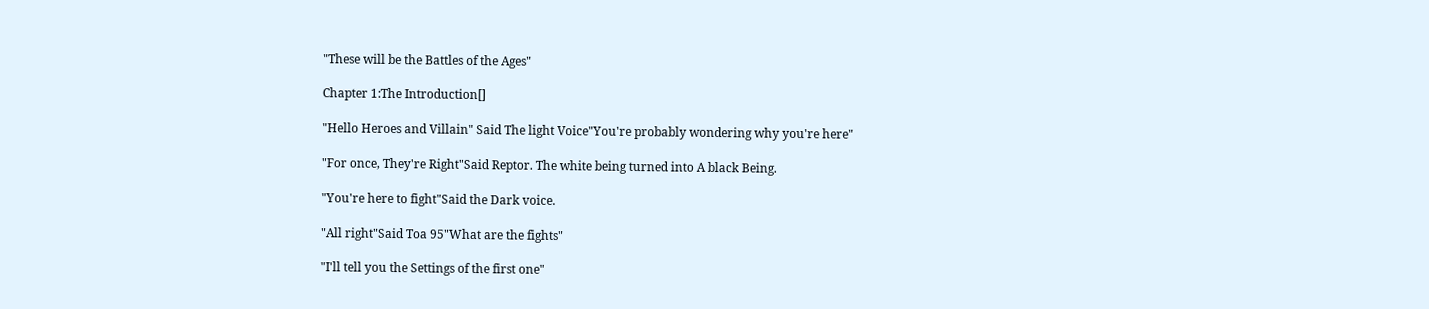"These will be the Battles of the Ages"

Chapter 1:The Introduction[]

"Hello Heroes and Villain" Said The light Voice"You're probably wondering why you're here"

"For once, They're Right"Said Reptor. The white being turned into A black Being.

"You're here to fight"Said the Dark voice.

"All right"Said Toa 95"What are the fights"

"I'll tell you the Settings of the first one"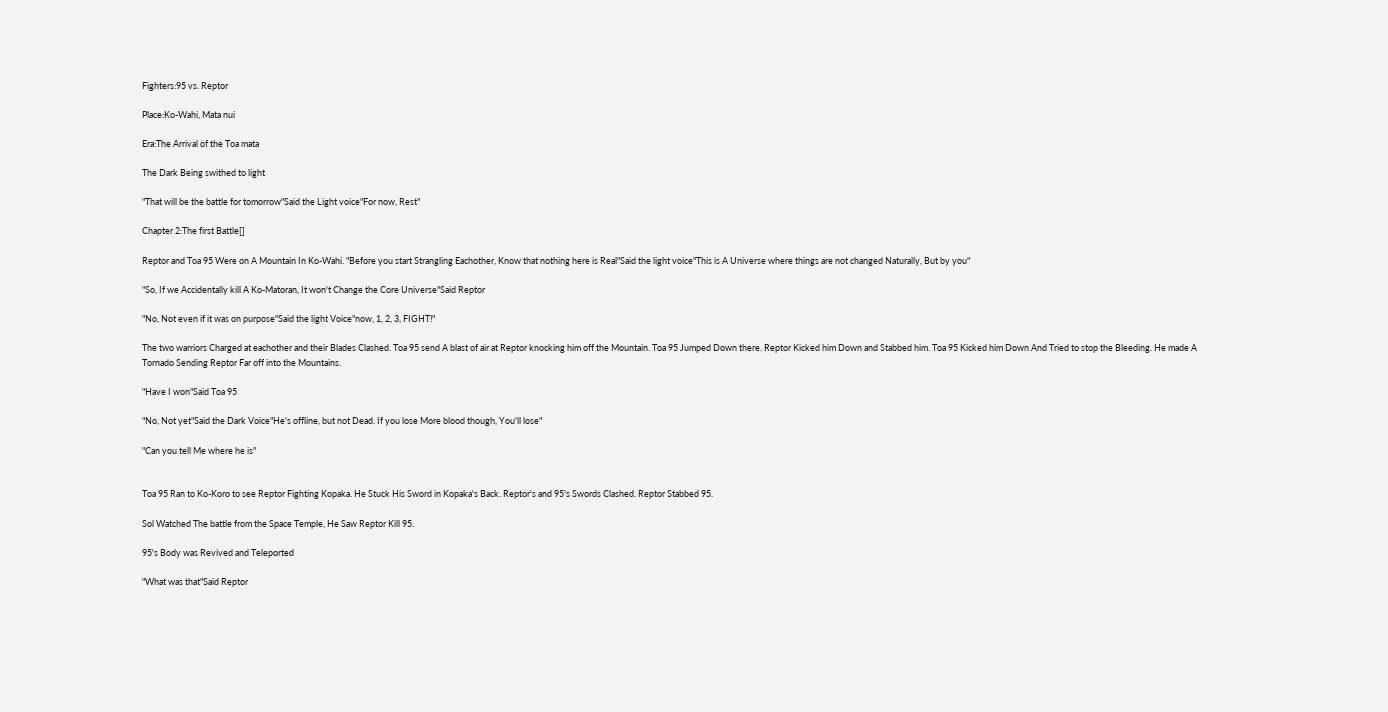Fighters:95 vs. Reptor

Place:Ko-Wahi, Mata nui

Era:The Arrival of the Toa mata

The Dark Being swithed to light

"That will be the battle for tomorrow"Said the Light voice"For now, Rest"

Chapter 2:The first Battle[]

Reptor and Toa 95 Were on A Mountain In Ko-Wahi. "Before you start Strangling Eachother, Know that nothing here is Real"Said the light voice"This is A Universe where things are not changed Naturally, But by you"

"So, If we Accidentally kill A Ko-Matoran, It won't Change the Core Universe"Said Reptor

"No, Not even if it was on purpose"Said the light Voice"now, 1, 2, 3, FIGHT!"

The two warriors Charged at eachother and their Blades Clashed. Toa 95 send A blast of air at Reptor knocking him off the Mountain. Toa 95 Jumped Down there. Reptor Kicked him Down and Stabbed him. Toa 95 Kicked him Down And Tried to stop the Bleeding. He made A Tornado Sending Reptor Far off into the Mountains.

"Have I won"Said Toa 95

"No, Not yet"Said the Dark Voice"He's offline, but not Dead. If you lose More blood though, You'll lose"

"Can you tell Me where he is"


Toa 95 Ran to Ko-Koro to see Reptor Fighting Kopaka. He Stuck His Sword in Kopaka's Back. Reptor's and 95's Swords Clashed. Reptor Stabbed 95.

Sol Watched The battle from the Space Temple, He Saw Reptor Kill 95.

95's Body was Revived and Teleported

"What was that"Said Reptor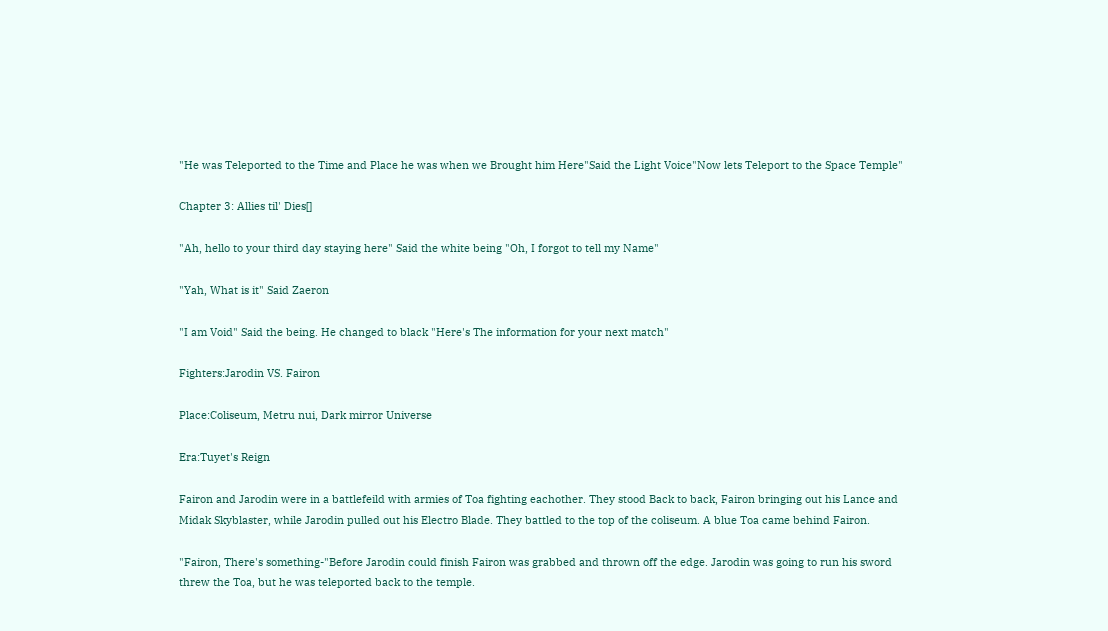"He was Teleported to the Time and Place he was when we Brought him Here"Said the Light Voice"Now lets Teleport to the Space Temple"

Chapter 3: Allies til' Dies[]

"Ah, hello to your third day staying here" Said the white being "Oh, I forgot to tell my Name"

"Yah, What is it" Said Zaeron

"I am Void" Said the being. He changed to black "Here's The information for your next match"

Fighters:Jarodin VS. Fairon

Place:Coliseum, Metru nui, Dark mirror Universe

Era:Tuyet's Reign

Fairon and Jarodin were in a battlefeild with armies of Toa fighting eachother. They stood Back to back, Fairon bringing out his Lance and Midak Skyblaster, while Jarodin pulled out his Electro Blade. They battled to the top of the coliseum. A blue Toa came behind Fairon.

"Fairon, There's something-"Before Jarodin could finish Fairon was grabbed and thrown off the edge. Jarodin was going to run his sword threw the Toa, but he was teleported back to the temple.